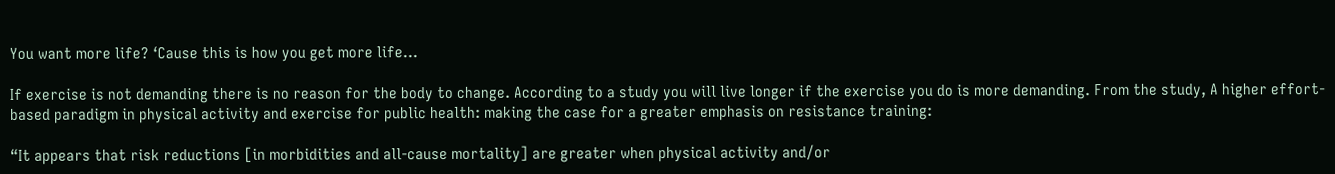You want more life? ‘Cause this is how you get more life…

If exercise is not demanding there is no reason for the body to change. According to a study you will live longer if the exercise you do is more demanding. From the study, A higher effort-based paradigm in physical activity and exercise for public health: making the case for a greater emphasis on resistance training:

“It appears that risk reductions [in morbidities and all-cause mortality] are greater when physical activity and/or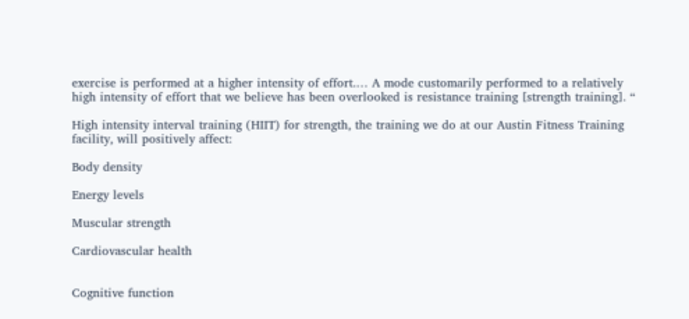exercise is performed at a higher intensity of effort.… A mode customarily performed to a relatively high intensity of effort that we believe has been overlooked is resistance training [strength training]. “

High intensity interval training (HIIT) for strength, the training we do at our Austin Fitness Training facility, will positively affect:

Body density

Energy levels

Muscular strength

Cardiovascular health


Cognitive function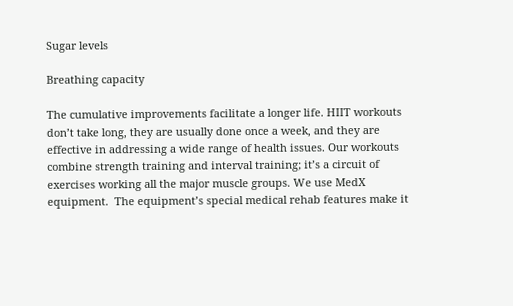Sugar levels

Breathing capacity

The cumulative improvements facilitate a longer life. HIIT workouts don’t take long, they are usually done once a week, and they are effective in addressing a wide range of health issues. Our workouts combine strength training and interval training; it’s a circuit of exercises working all the major muscle groups. We use MedX equipment.  The equipment’s special medical rehab features make it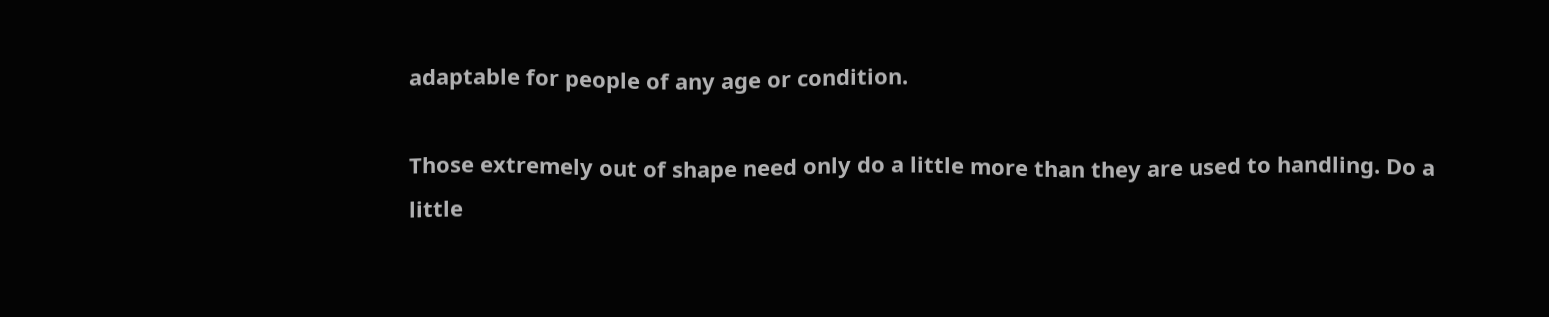adaptable for people of any age or condition.

Those extremely out of shape need only do a little more than they are used to handling. Do a little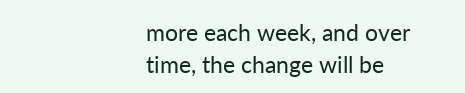more each week, and over time, the change will be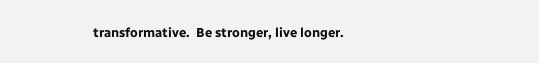transformative.  Be stronger, live longer.